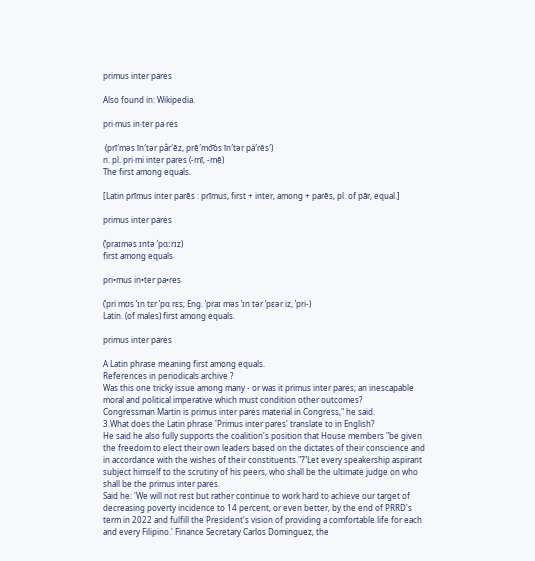primus inter pares

Also found in: Wikipedia.

pri·mus in·ter pa·res

 (prī′məs ĭn′tər pâr′ēz, prē′mo͝os ĭn′tər pä′rĕs′)
n. pl. pri·mi inter pares (-mī, -mē)
The first among equals.

[Latin prīmus inter parēs : prīmus, first + inter, among + parēs, pl. of pār, equal.]

primus inter pares

(ˈpraɪməs ɪntə ˈpɑːrɪz)
first among equals

pri•mus in•ter pa•res

(ˈpri mʊs ˈɪn tɛr ˈpɑ rɛs; Eng. ˈpraɪ məs ˈɪn tər ˈpɛər iz, ˈpri-)
Latin. (of males) first among equals.

primus inter pares

A Latin phrase meaning first among equals.
References in periodicals archive ?
Was this one tricky issue among many - or was it primus inter pares; an inescapable moral and political imperative which must condition other outcomes?
Congressman Martin is primus inter pares material in Congress," he said.
3.What does the Latin phrase 'Primus inter pares' translate to in English?
He said he also fully supports the coalition's position that House members "be given the freedom to elect their own leaders based on the dictates of their conscience and in accordance with the wishes of their constituents."?"Let every speakership aspirant subject himself to the scrutiny of his peers, who shall be the ultimate judge on who shall be the primus inter pares.
Said he: 'We will not rest but rather continue to work hard to achieve our target of decreasing poverty incidence to 14 percent, or even better, by the end of PRRD's term in 2022 and fulfill the President's vision of providing a comfortable life for each and every Filipino.' Finance Secretary Carlos Dominguez, the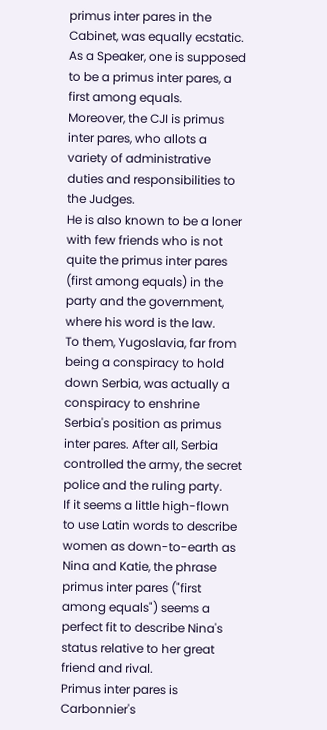primus inter pares in the Cabinet, was equally ecstatic.
As a Speaker, one is supposed to be a primus inter pares, a first among equals.
Moreover, the CJI is primus inter pares, who allots a variety of administrative duties and responsibilities to the Judges.
He is also known to be a loner with few friends who is not quite the primus inter pares (first among equals) in the party and the government, where his word is the law.
To them, Yugoslavia, far from being a conspiracy to hold down Serbia, was actually a conspiracy to enshrine Serbia's position as primus inter pares. After all, Serbia controlled the army, the secret police and the ruling party.
If it seems a little high-flown to use Latin words to describe women as down-to-earth as Nina and Katie, the phrase primus inter pares ("first among equals") seems a perfect fit to describe Nina's status relative to her great friend and rival.
Primus inter pares is Carbonnier's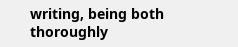writing, being both thoroughly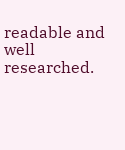readable and well researched.